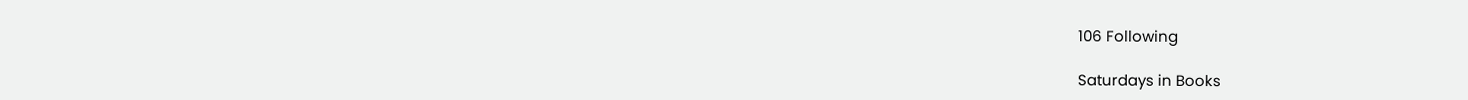106 Following

Saturdays in Books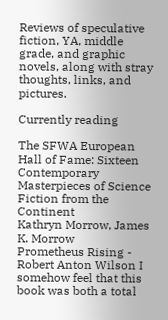Reviews of speculative fiction, YA, middle grade, and graphic novels, along with stray thoughts, links, and pictures.

Currently reading

The SFWA European Hall of Fame: Sixteen Contemporary Masterpieces of Science Fiction from the Continent
Kathryn Morrow, James K. Morrow
Prometheus Rising - Robert Anton Wilson I somehow feel that this book was both a total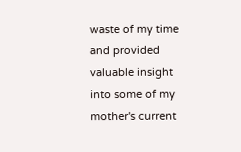waste of my time and provided valuable insight into some of my mother's current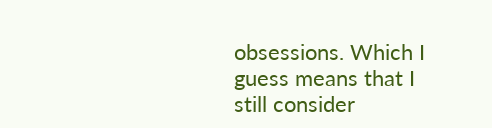obsessions. Which I guess means that I still consider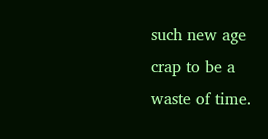such new age crap to be a waste of time.